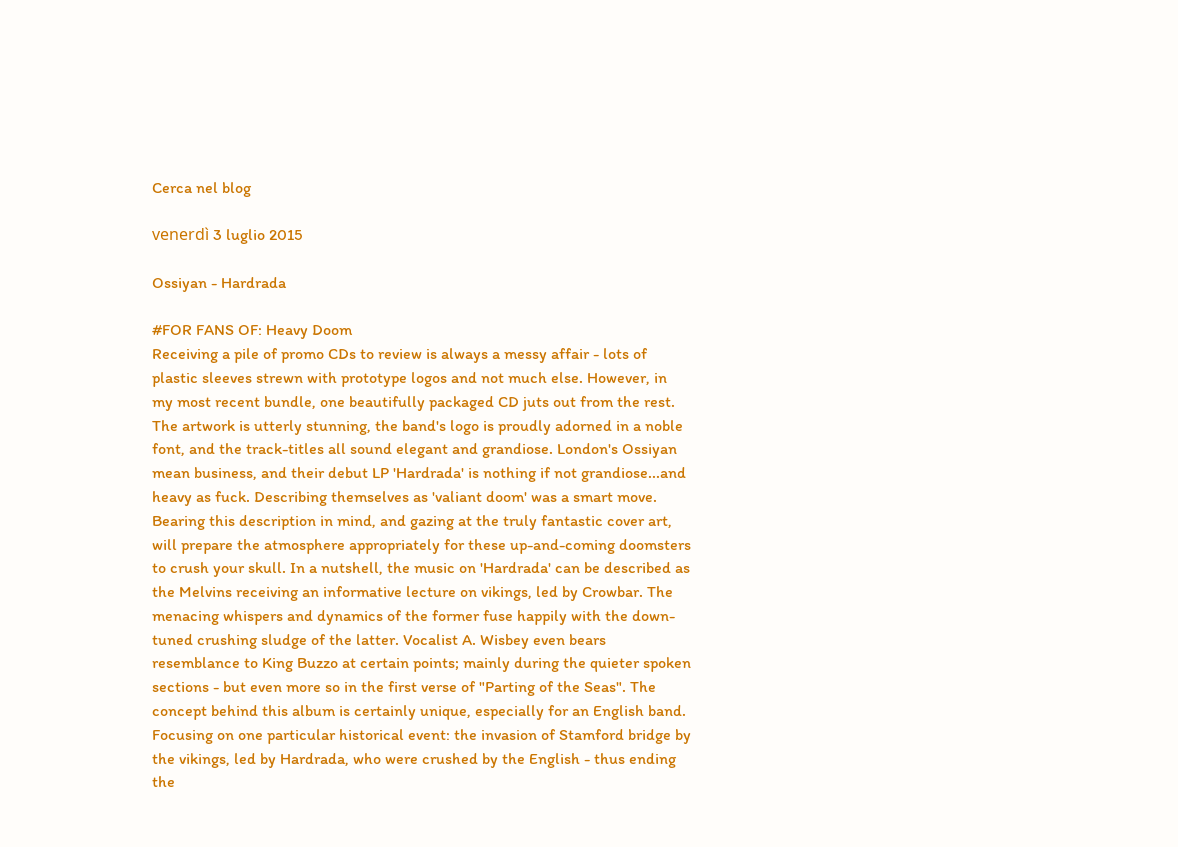Cerca nel blog

venerdì 3 luglio 2015

Ossiyan - Hardrada

#FOR FANS OF: Heavy Doom
Receiving a pile of promo CDs to review is always a messy affair - lots of plastic sleeves strewn with prototype logos and not much else. However, in my most recent bundle, one beautifully packaged CD juts out from the rest. The artwork is utterly stunning, the band's logo is proudly adorned in a noble font, and the track-titles all sound elegant and grandiose. London's Ossiyan mean business, and their debut LP 'Hardrada' is nothing if not grandiose...and heavy as fuck. Describing themselves as 'valiant doom' was a smart move. Bearing this description in mind, and gazing at the truly fantastic cover art, will prepare the atmosphere appropriately for these up-and-coming doomsters to crush your skull. In a nutshell, the music on 'Hardrada' can be described as the Melvins receiving an informative lecture on vikings, led by Crowbar. The menacing whispers and dynamics of the former fuse happily with the down-tuned crushing sludge of the latter. Vocalist A. Wisbey even bears resemblance to King Buzzo at certain points; mainly during the quieter spoken sections - but even more so in the first verse of "Parting of the Seas". The concept behind this album is certainly unique, especially for an English band. Focusing on one particular historical event: the invasion of Stamford bridge by the vikings, led by Hardrada, who were crushed by the English - thus ending the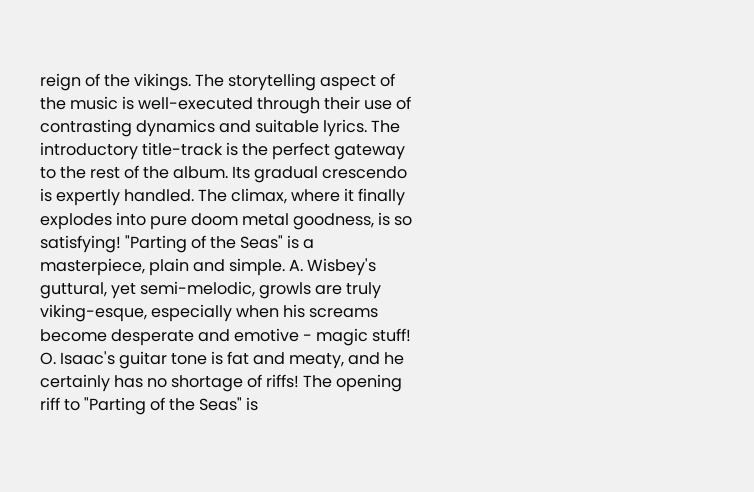reign of the vikings. The storytelling aspect of the music is well-executed through their use of contrasting dynamics and suitable lyrics. The introductory title-track is the perfect gateway to the rest of the album. Its gradual crescendo is expertly handled. The climax, where it finally explodes into pure doom metal goodness, is so satisfying! "Parting of the Seas" is a masterpiece, plain and simple. A. Wisbey's guttural, yet semi-melodic, growls are truly viking-esque, especially when his screams become desperate and emotive - magic stuff! O. Isaac's guitar tone is fat and meaty, and he certainly has no shortage of riffs! The opening riff to "Parting of the Seas" is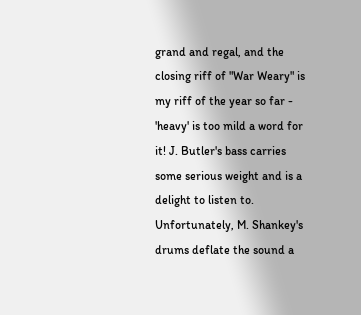grand and regal, and the closing riff of "War Weary" is my riff of the year so far - 'heavy' is too mild a word for it! J. Butler's bass carries some serious weight and is a delight to listen to. Unfortunately, M. Shankey's drums deflate the sound a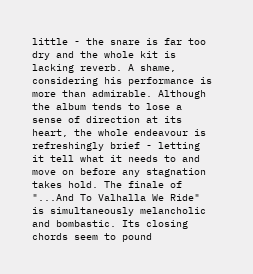little - the snare is far too dry and the whole kit is lacking reverb. A shame, considering his performance is more than admirable. Although the album tends to lose a sense of direction at its heart, the whole endeavour is refreshingly brief - letting it tell what it needs to and move on before any stagnation takes hold. The finale of "...And To Valhalla We Ride" is simultaneously melancholic and bombastic. Its closing chords seem to pound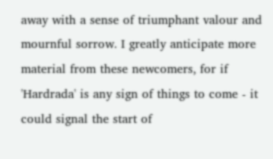away with a sense of triumphant valour and mournful sorrow. I greatly anticipate more material from these newcomers, for if 'Hardrada' is any sign of things to come - it could signal the start of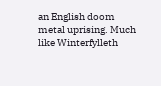an English doom metal uprising. Much like Winterfylleth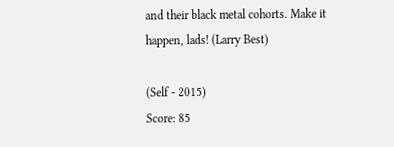and their black metal cohorts. Make it happen, lads! (Larry Best)

(Self - 2015)
Score: 85